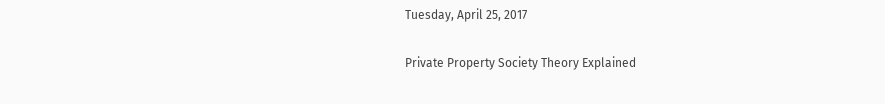Tuesday, April 25, 2017

Private Property Society Theory Explained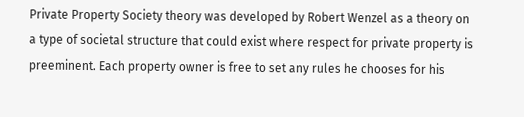Private Property Society theory was developed by Robert Wenzel as a theory on a type of societal structure that could exist where respect for private property is preeminent. Each property owner is free to set any rules he chooses for his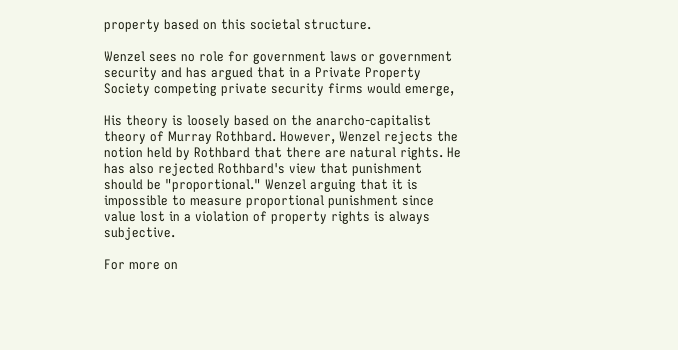property based on this societal structure.

Wenzel sees no role for government laws or government security and has argued that in a Private Property Society competing private security firms would emerge,

His theory is loosely based on the anarcho-capitalist theory of Murray Rothbard. However, Wenzel rejects the notion held by Rothbard that there are natural rights. He has also rejected Rothbard's view that punishment should be "proportional." Wenzel arguing that it is impossible to measure proportional punishment since value lost in a violation of property rights is always subjective.

For more on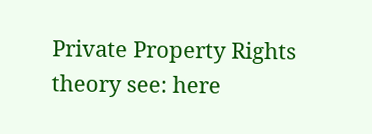Private Property Rights theory see: here